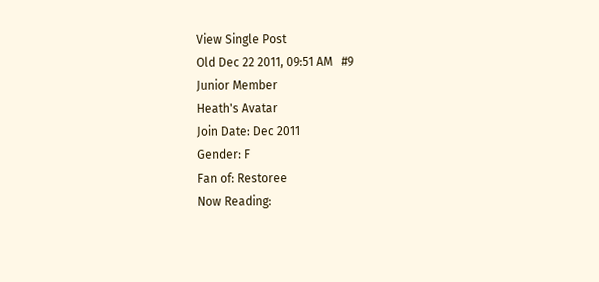View Single Post
Old Dec 22 2011, 09:51 AM   #9
Junior Member
Heath's Avatar
Join Date: Dec 2011
Gender: F
Fan of: Restoree
Now Reading: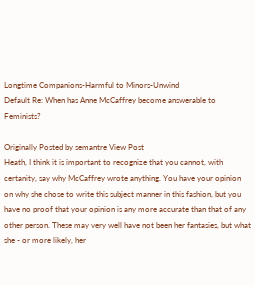Longtime Companions-Harmful to Minors-Unwind
Default Re: When has Anne McCaffrey become answerable to Feminists?

Originally Posted by semantre View Post
Heath, I think it is important to recognize that you cannot, with certanity, say why McCaffrey wrote anything. You have your opinion on why she chose to write this subject manner in this fashion, but you have no proof that your opinion is any more accurate than that of any other person. These may very well have not been her fantasies, but what she - or more likely, her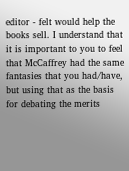editor - felt would help the books sell. I understand that it is important to you to feel that McCaffrey had the same fantasies that you had/have, but using that as the basis for debating the merits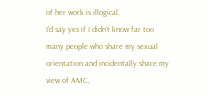of her work is illogical.
I'd say yes if I didn't know far too many people who share my sexual orientation and incidentally share my view of AMC,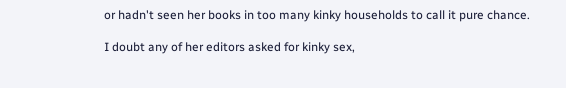or hadn't seen her books in too many kinky households to call it pure chance.

I doubt any of her editors asked for kinky sex,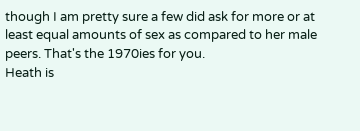though I am pretty sure a few did ask for more or at least equal amounts of sex as compared to her male peers. That's the 1970ies for you.
Heath is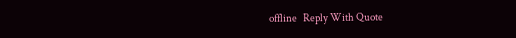offline   Reply With Quote